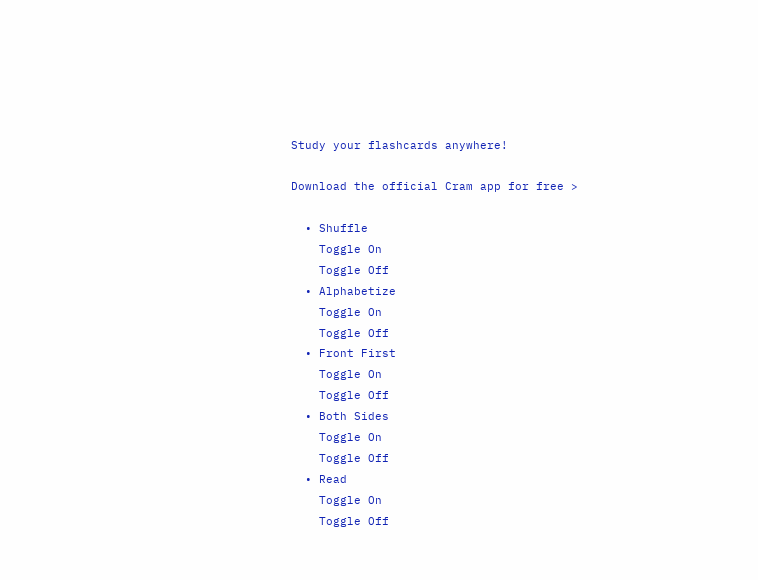Study your flashcards anywhere!

Download the official Cram app for free >

  • Shuffle
    Toggle On
    Toggle Off
  • Alphabetize
    Toggle On
    Toggle Off
  • Front First
    Toggle On
    Toggle Off
  • Both Sides
    Toggle On
    Toggle Off
  • Read
    Toggle On
    Toggle Off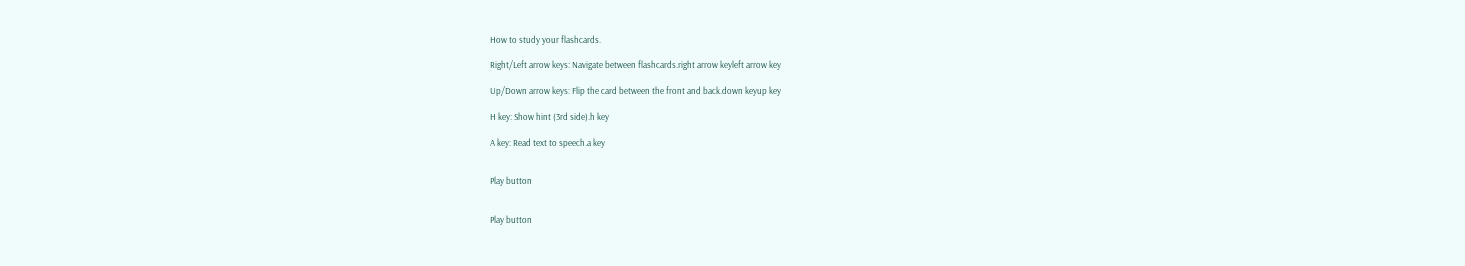How to study your flashcards.

Right/Left arrow keys: Navigate between flashcards.right arrow keyleft arrow key

Up/Down arrow keys: Flip the card between the front and back.down keyup key

H key: Show hint (3rd side).h key

A key: Read text to speech.a key


Play button


Play button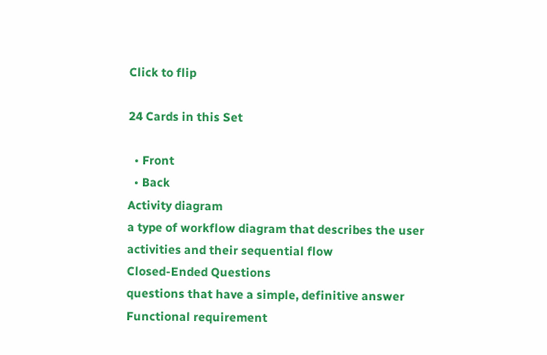Click to flip

24 Cards in this Set

  • Front
  • Back
Activity diagram
a type of workflow diagram that describes the user activities and their sequential flow
Closed-Ended Questions
questions that have a simple, definitive answer
Functional requirement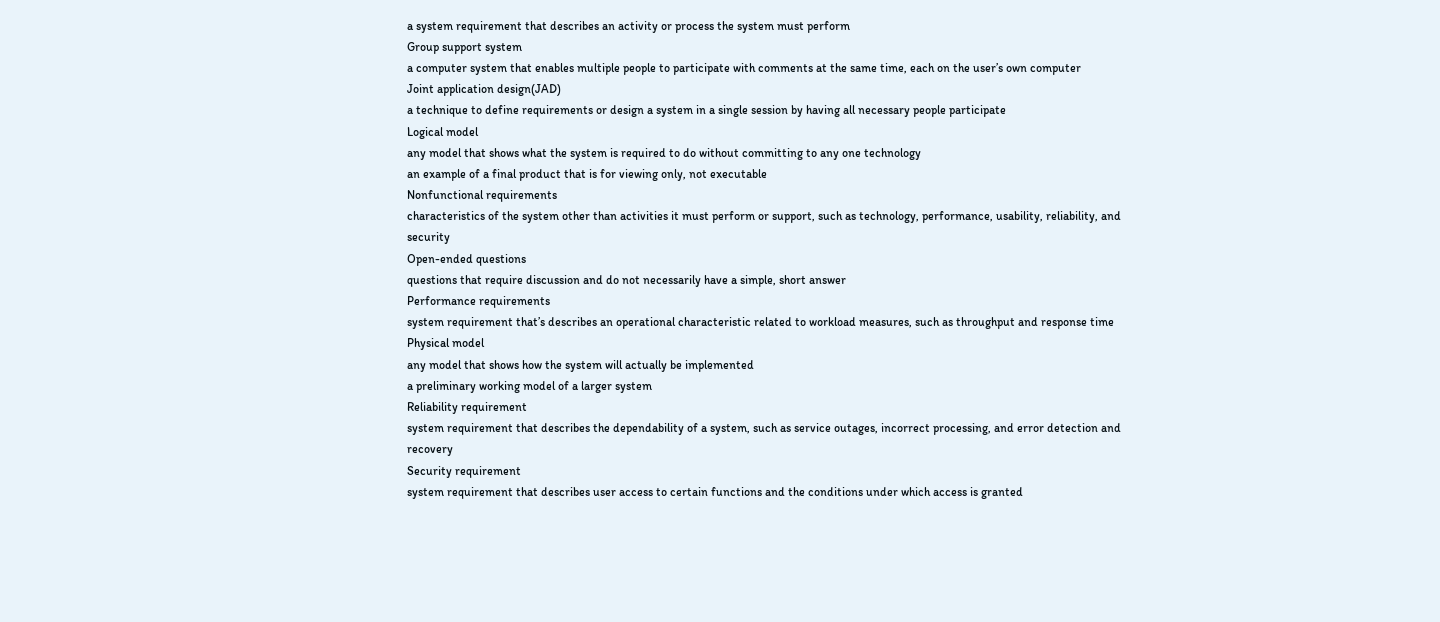a system requirement that describes an activity or process the system must perform
Group support system
a computer system that enables multiple people to participate with comments at the same time, each on the user’s own computer
Joint application design(JAD)
a technique to define requirements or design a system in a single session by having all necessary people participate
Logical model
any model that shows what the system is required to do without committing to any one technology
an example of a final product that is for viewing only, not executable
Nonfunctional requirements
characteristics of the system other than activities it must perform or support, such as technology, performance, usability, reliability, and security
Open-ended questions
questions that require discussion and do not necessarily have a simple, short answer
Performance requirements
system requirement that’s describes an operational characteristic related to workload measures, such as throughput and response time
Physical model
any model that shows how the system will actually be implemented
a preliminary working model of a larger system
Reliability requirement
system requirement that describes the dependability of a system, such as service outages, incorrect processing, and error detection and recovery
Security requirement
system requirement that describes user access to certain functions and the conditions under which access is granted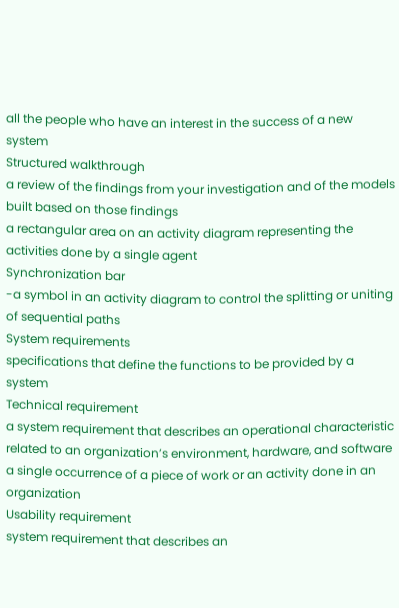all the people who have an interest in the success of a new system
Structured walkthrough
a review of the findings from your investigation and of the models built based on those findings
a rectangular area on an activity diagram representing the activities done by a single agent
Synchronization bar
-a symbol in an activity diagram to control the splitting or uniting of sequential paths
System requirements
specifications that define the functions to be provided by a system
Technical requirement
a system requirement that describes an operational characteristic related to an organization’s environment, hardware, and software
a single occurrence of a piece of work or an activity done in an organization
Usability requirement
system requirement that describes an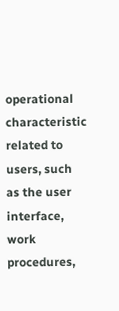operational characteristic related to users, such as the user interface, work procedures,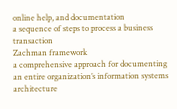online help, and documentation
a sequence of steps to process a business transaction
Zachman framework
a comprehensive approach for documenting an entire organization’s information systems architecture